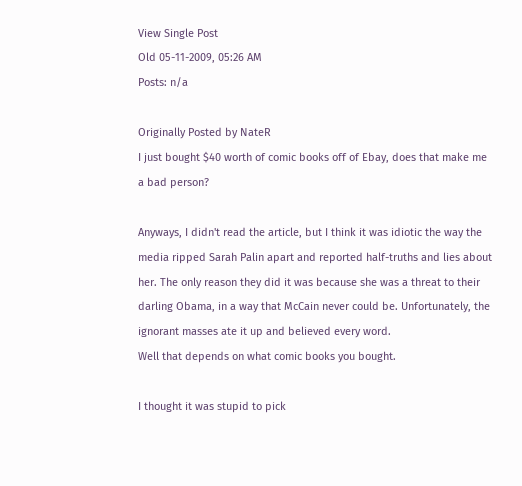View Single Post
Old 05-11-2009, 05:26 AM
Posts: n/a

Originally Posted by NateR
I just bought $40 worth of comic books off of Ebay, does that make me a bad person?

Anyways, I didn't read the article, but I think it was idiotic the way the media ripped Sarah Palin apart and reported half-truths and lies about her. The only reason they did it was because she was a threat to their darling Obama, in a way that McCain never could be. Unfortunately, the ignorant masses ate it up and believed every word.
Well that depends on what comic books you bought.

I thought it was stupid to pick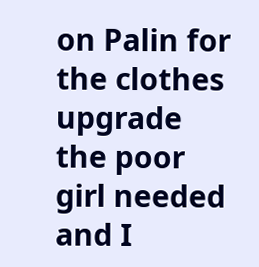on Palin for the clothes upgrade the poor girl needed and I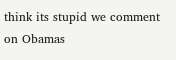think its stupid we comment on Obamas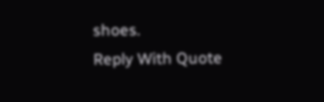shoes.
Reply With Quote